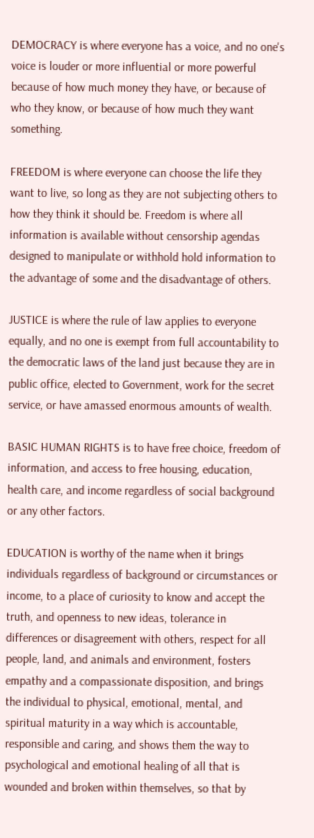DEMOCRACY is where everyone has a voice, and no one's voice is louder or more influential or more powerful because of how much money they have, or because of who they know, or because of how much they want something.

FREEDOM is where everyone can choose the life they want to live, so long as they are not subjecting others to how they think it should be. Freedom is where all information is available without censorship agendas designed to manipulate or withhold hold information to the advantage of some and the disadvantage of others.

JUSTICE is where the rule of law applies to everyone equally, and no one is exempt from full accountability to the democratic laws of the land just because they are in public office, elected to Government, work for the secret service, or have amassed enormous amounts of wealth.

BASIC HUMAN RIGHTS is to have free choice, freedom of information, and access to free housing, education, health care, and income regardless of social background or any other factors.

EDUCATION is worthy of the name when it brings individuals regardless of background or circumstances or income, to a place of curiosity to know and accept the truth, and openness to new ideas, tolerance in differences or disagreement with others, respect for all people, land, and animals and environment, fosters empathy and a compassionate disposition, and brings the individual to physical, emotional, mental, and spiritual maturity in a way which is accountable, responsible and caring, and shows them the way to psychological and emotional healing of all that is wounded and broken within themselves, so that by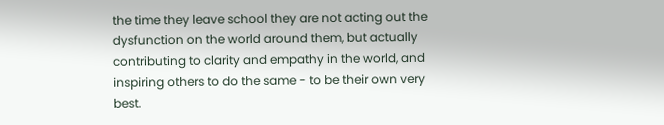the time they leave school they are not acting out the dysfunction on the world around them, but actually contributing to clarity and empathy in the world, and inspiring others to do the same - to be their own very best.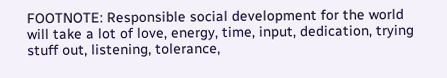FOOTNOTE: Responsible social development for the world will take a lot of love, energy, time, input, dedication, trying stuff out, listening, tolerance,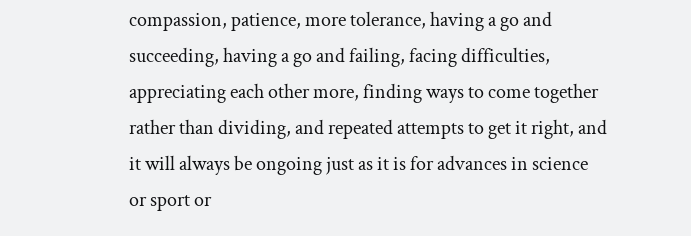compassion, patience, more tolerance, having a go and succeeding, having a go and failing, facing difficulties, appreciating each other more, finding ways to come together rather than dividing, and repeated attempts to get it right, and it will always be ongoing just as it is for advances in science or sport or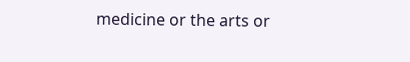medicine or the arts or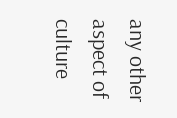any other aspect of culture